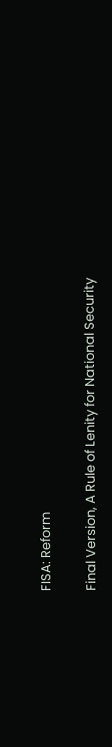FISA: Reform

Final Version, A Rule of Lenity for National Security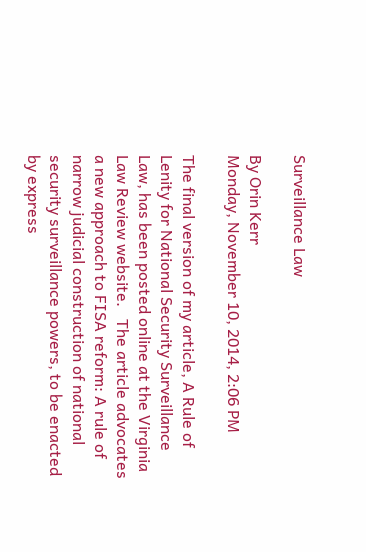Surveillance Law

By Orin Kerr
Monday, November 10, 2014, 2:06 PM

The final version of my article, A Rule of Lenity for National Security Surveillance Law, has been posted online at the Virginia Law Review website.   The article advocates a new approach to FISA reform: A rule of narrow judicial construction of national security surveillance powers, to be enacted by express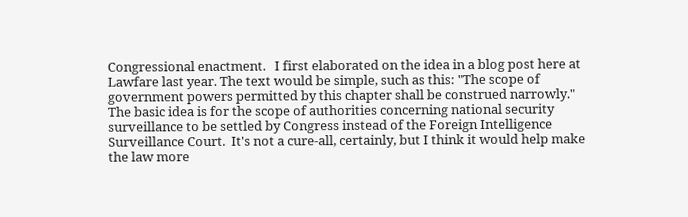Congressional enactment.   I first elaborated on the idea in a blog post here at Lawfare last year. The text would be simple, such as this: "The scope of government powers permitted by this chapter shall be construed narrowly." The basic idea is for the scope of authorities concerning national security surveillance to be settled by Congress instead of the Foreign Intelligence Surveillance Court.  It's not a cure-all, certainly, but I think it would help make the law more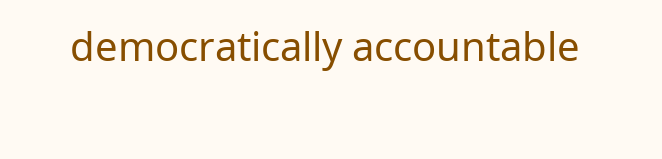democratically accountable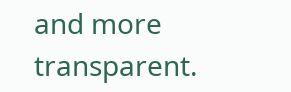and more transparent.